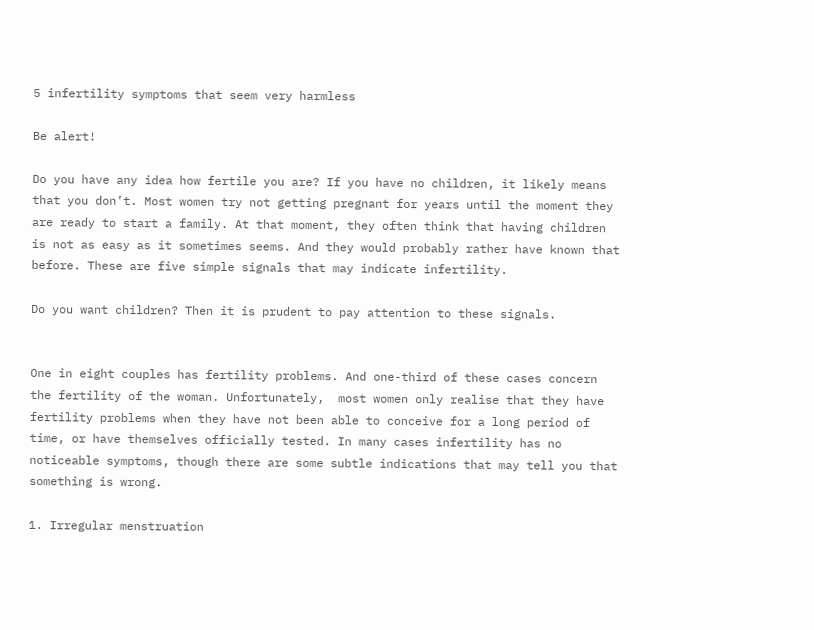5 infertility symptoms that seem very harmless

Be alert!

Do you have any idea how fertile you are? If you have no children, it likely means that you don’t. Most women try not getting pregnant for years until the moment they are ready to start a family. At that moment, they often think that having children is not as easy as it sometimes seems. And they would probably rather have known that before. These are five simple signals that may indicate infertility.

Do you want children? Then it is prudent to pay attention to these signals.


One in eight couples has fertility problems. And one-third of these cases concern the fertility of the woman. Unfortunately,  most women only realise that they have fertility problems when they have not been able to conceive for a long period of time, or have themselves officially tested. In many cases infertility has no noticeable symptoms, though there are some subtle indications that may tell you that something is wrong.

1. Irregular menstruation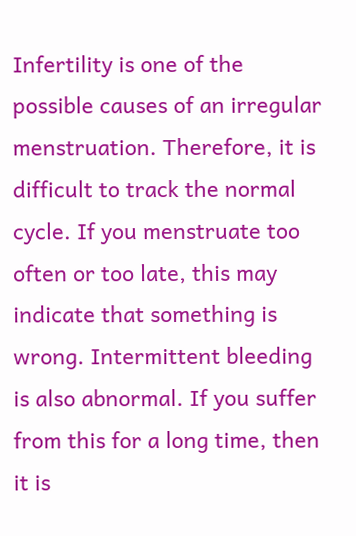Infertility is one of the possible causes of an irregular menstruation. Therefore, it is difficult to track the normal cycle. If you menstruate too often or too late, this may indicate that something is wrong. Intermittent bleeding is also abnormal. If you suffer from this for a long time, then it is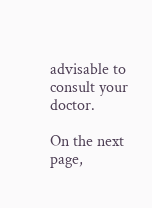advisable to consult your doctor.

On the next page,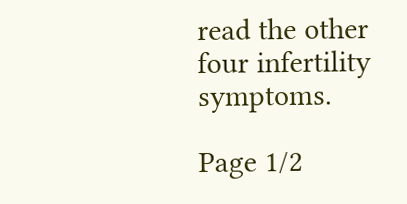read the other four infertility symptoms.

Page 1/2